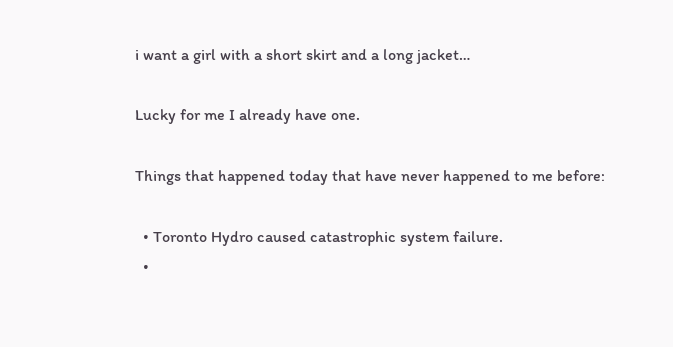i want a girl with a short skirt and a long jacket…

Lucky for me I already have one.

Things that happened today that have never happened to me before:

  • Toronto Hydro caused catastrophic system failure.
  •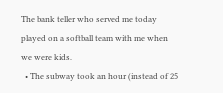The bank teller who served me today played on a softball team with me when we were kids.
  • The subway took an hour (instead of 25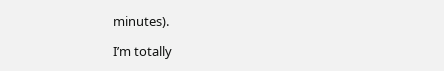minutes).

I’m totally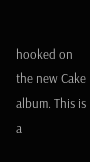hooked on the new Cake album. This is a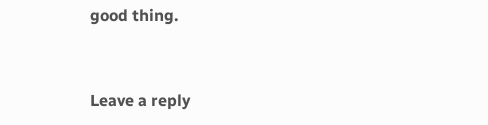good thing.


Leave a reply